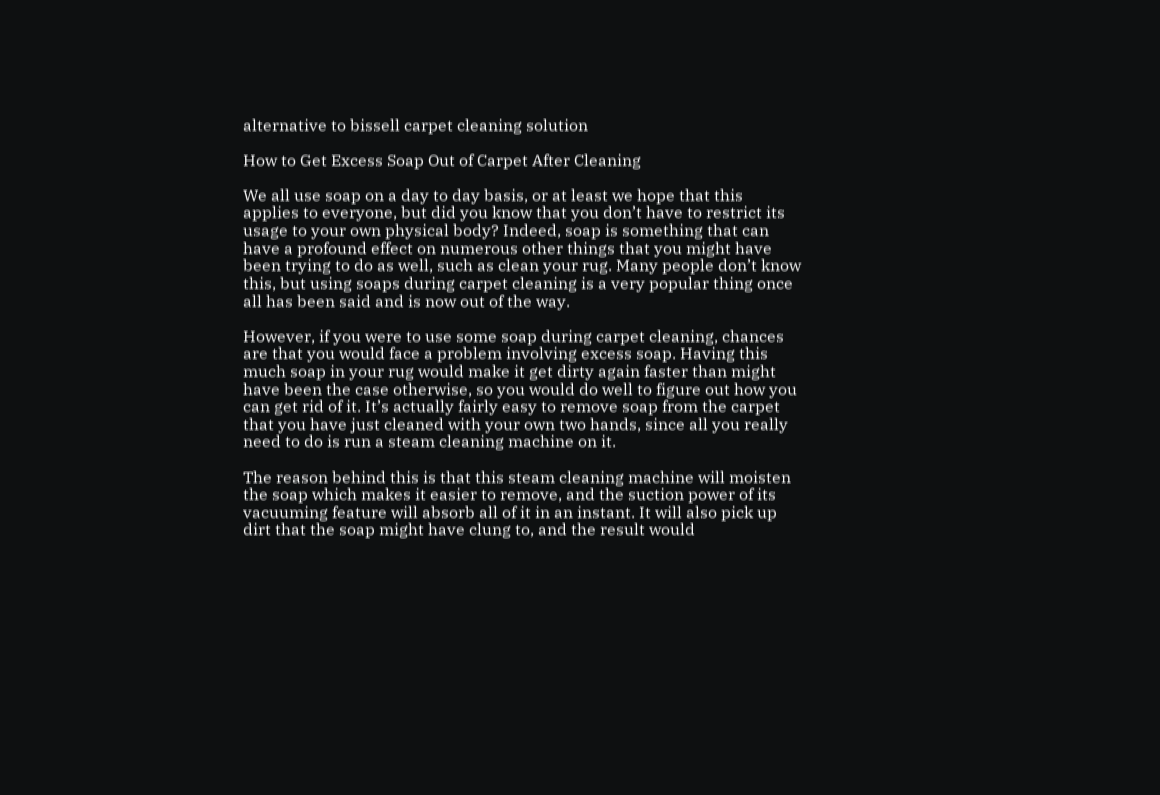alternative to bissell carpet cleaning solution

How to Get Excess Soap Out of Carpet After Cleaning

We all use soap on a day to day basis, or at least we hope that this applies to everyone, but did you know that you don’t have to restrict its usage to your own physical body? Indeed, soap is something that can have a profound effect on numerous other things that you might have been trying to do as well, such as clean your rug. Many people don’t know this, but using soaps during carpet cleaning is a very popular thing once all has been said and is now out of the way.

However, if you were to use some soap during carpet cleaning, chances are that you would face a problem involving excess soap. Having this much soap in your rug would make it get dirty again faster than might have been the case otherwise, so you would do well to figure out how you can get rid of it. It’s actually fairly easy to remove soap from the carpet that you have just cleaned with your own two hands, since all you really need to do is run a steam cleaning machine on it.

The reason behind this is that this steam cleaning machine will moisten the soap which makes it easier to remove, and the suction power of its vacuuming feature will absorb all of it in an instant. It will also pick up dirt that the soap might have clung to, and the result would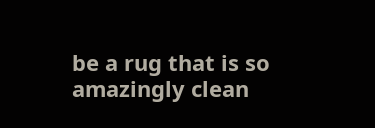be a rug that is so amazingly clean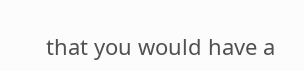that you would have a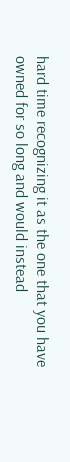hard time recognizing it as the one that you have owned for so long and would instead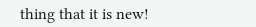thing that it is new!